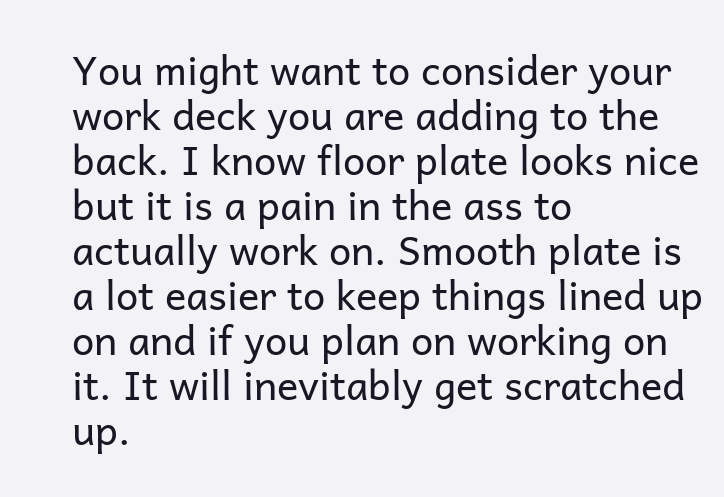You might want to consider your work deck you are adding to the back. I know floor plate looks nice but it is a pain in the ass to actually work on. Smooth plate is a lot easier to keep things lined up on and if you plan on working on it. It will inevitably get scratched up.